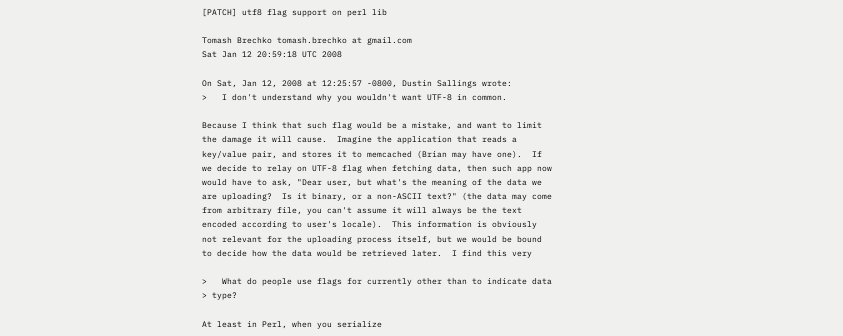[PATCH] utf8 flag support on perl lib

Tomash Brechko tomash.brechko at gmail.com
Sat Jan 12 20:59:18 UTC 2008

On Sat, Jan 12, 2008 at 12:25:57 -0800, Dustin Sallings wrote:
>   I don't understand why you wouldn't want UTF-8 in common.

Because I think that such flag would be a mistake, and want to limit
the damage it will cause.  Imagine the application that reads a
key/value pair, and stores it to memcached (Brian may have one).  If
we decide to relay on UTF-8 flag when fetching data, then such app now
would have to ask, "Dear user, but what's the meaning of the data we
are uploading?  Is it binary, or a non-ASCII text?" (the data may come
from arbitrary file, you can't assume it will always be the text
encoded according to user's locale).  This information is obviously
not relevant for the uploading process itself, but we would be bound
to decide how the data would be retrieved later.  I find this very

>   What do people use flags for currently other than to indicate data
> type?

At least in Perl, when you serialize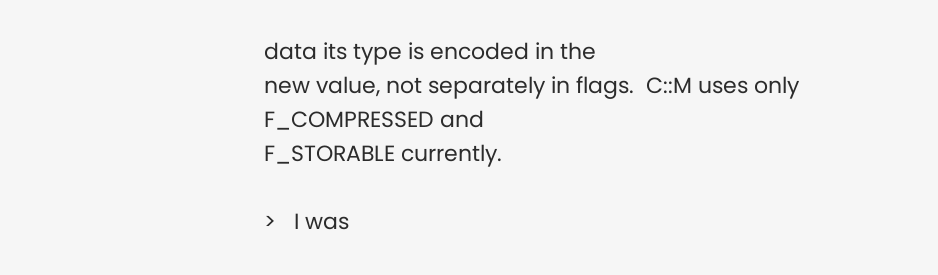data its type is encoded in the
new value, not separately in flags.  C::M uses only F_COMPRESSED and
F_STORABLE currently.

>   I was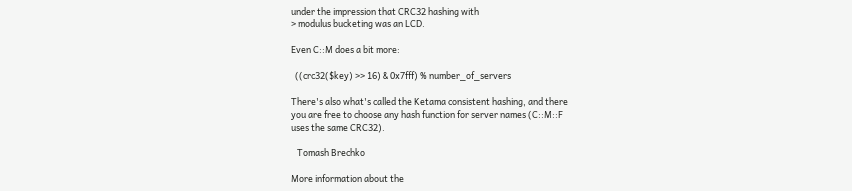under the impression that CRC32 hashing with
> modulus bucketing was an LCD.

Even C::M does a bit more:

  ((crc32($key) >> 16) & 0x7fff) % number_of_servers

There's also what's called the Ketama consistent hashing, and there
you are free to choose any hash function for server names (C::M::F
uses the same CRC32).

   Tomash Brechko

More information about the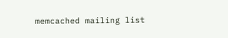memcached mailing list